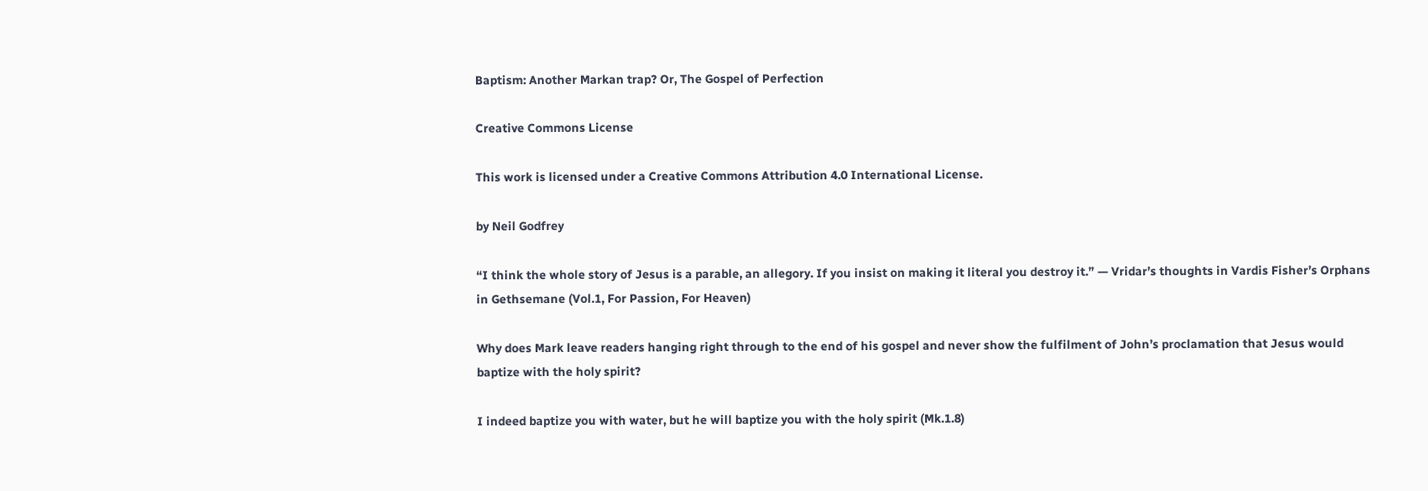Baptism: Another Markan trap? Or, The Gospel of Perfection

Creative Commons License

This work is licensed under a Creative Commons Attribution 4.0 International License.

by Neil Godfrey

“I think the whole story of Jesus is a parable, an allegory. If you insist on making it literal you destroy it.” — Vridar’s thoughts in Vardis Fisher’s Orphans in Gethsemane (Vol.1, For Passion, For Heaven)

Why does Mark leave readers hanging right through to the end of his gospel and never show the fulfilment of John’s proclamation that Jesus would baptize with the holy spirit?

I indeed baptize you with water, but he will baptize you with the holy spirit (Mk.1.8)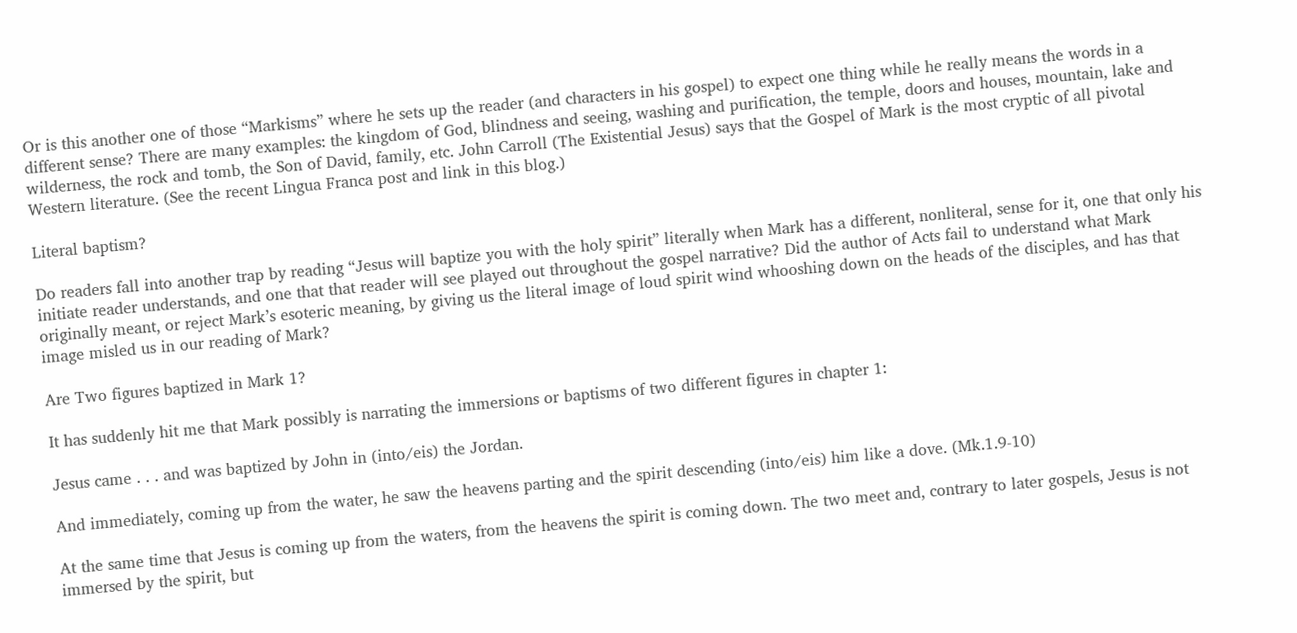Or is this another one of those “Markisms” where he sets up the reader (and characters in his gospel) to expect one thing while he really means the words in a different sense? There are many examples: the kingdom of God, blindness and seeing, washing and purification, the temple, doors and houses, mountain, lake and wilderness, the rock and tomb, the Son of David, family, etc. John Carroll (The Existential Jesus) says that the Gospel of Mark is the most cryptic of all pivotal Western literature. (See the recent Lingua Franca post and link in this blog.)

Literal baptism?

Do readers fall into another trap by reading “Jesus will baptize you with the holy spirit” literally when Mark has a different, nonliteral, sense for it, one that only his initiate reader understands, and one that that reader will see played out throughout the gospel narrative? Did the author of Acts fail to understand what Mark originally meant, or reject Mark’s esoteric meaning, by giving us the literal image of loud spirit wind whooshing down on the heads of the disciples, and has that image misled us in our reading of Mark?

Are Two figures baptized in Mark 1?

It has suddenly hit me that Mark possibly is narrating the immersions or baptisms of two different figures in chapter 1:

Jesus came . . . and was baptized by John in (into/eis) the Jordan.

And immediately, coming up from the water, he saw the heavens parting and the spirit descending (into/eis) him like a dove. (Mk.1.9-10)

At the same time that Jesus is coming up from the waters, from the heavens the spirit is coming down. The two meet and, contrary to later gospels, Jesus is not immersed by the spirit, but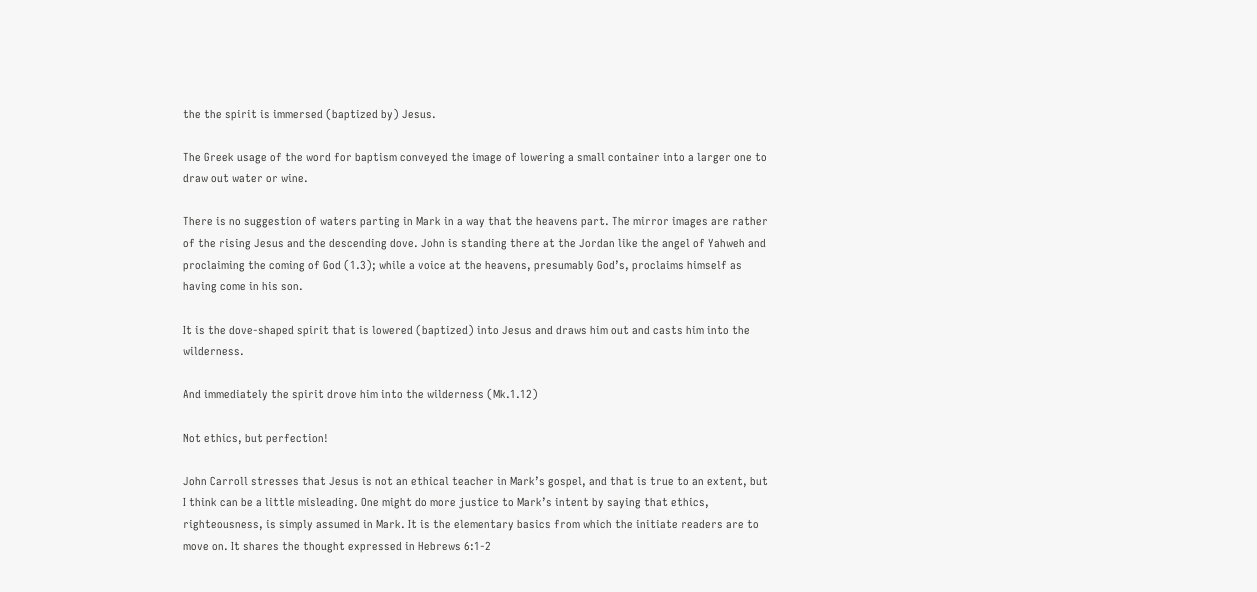the the spirit is immersed (baptized by) Jesus.

The Greek usage of the word for baptism conveyed the image of lowering a small container into a larger one to draw out water or wine.

There is no suggestion of waters parting in Mark in a way that the heavens part. The mirror images are rather of the rising Jesus and the descending dove. John is standing there at the Jordan like the angel of Yahweh and proclaiming the coming of God (1.3); while a voice at the heavens, presumably God’s, proclaims himself as having come in his son.

It is the dove-shaped spirit that is lowered (baptized) into Jesus and draws him out and casts him into the wilderness.

And immediately the spirit drove him into the wilderness (Mk.1.12)

Not ethics, but perfection!

John Carroll stresses that Jesus is not an ethical teacher in Mark’s gospel, and that is true to an extent, but I think can be a little misleading. One might do more justice to Mark’s intent by saying that ethics, righteousness, is simply assumed in Mark. It is the elementary basics from which the initiate readers are to move on. It shares the thought expressed in Hebrews 6:1-2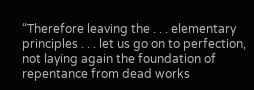“Therefore leaving the . . . elementary principles . . . let us go on to perfection, not laying again the foundation of repentance from dead works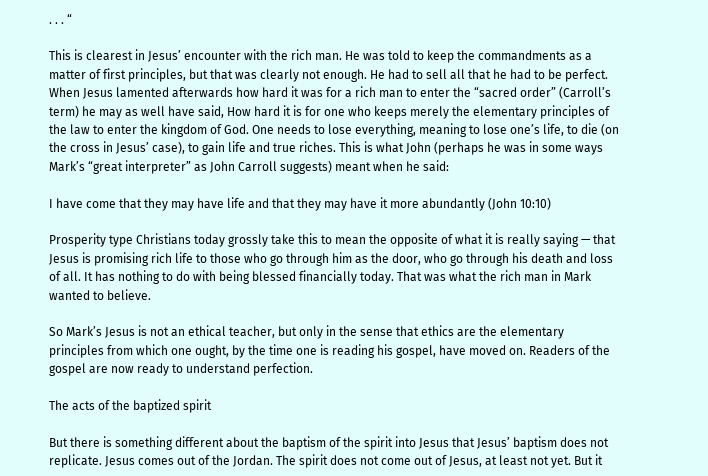. . . “

This is clearest in Jesus’ encounter with the rich man. He was told to keep the commandments as a matter of first principles, but that was clearly not enough. He had to sell all that he had to be perfect. When Jesus lamented afterwards how hard it was for a rich man to enter the “sacred order” (Carroll’s term) he may as well have said, How hard it is for one who keeps merely the elementary principles of the law to enter the kingdom of God. One needs to lose everything, meaning to lose one’s life, to die (on the cross in Jesus’ case), to gain life and true riches. This is what John (perhaps he was in some ways Mark’s “great interpreter” as John Carroll suggests) meant when he said:

I have come that they may have life and that they may have it more abundantly (John 10:10)

Prosperity type Christians today grossly take this to mean the opposite of what it is really saying — that Jesus is promising rich life to those who go through him as the door, who go through his death and loss of all. It has nothing to do with being blessed financially today. That was what the rich man in Mark wanted to believe.

So Mark’s Jesus is not an ethical teacher, but only in the sense that ethics are the elementary principles from which one ought, by the time one is reading his gospel, have moved on. Readers of the gospel are now ready to understand perfection.

The acts of the baptized spirit

But there is something different about the baptism of the spirit into Jesus that Jesus’ baptism does not replicate. Jesus comes out of the Jordan. The spirit does not come out of Jesus, at least not yet. But it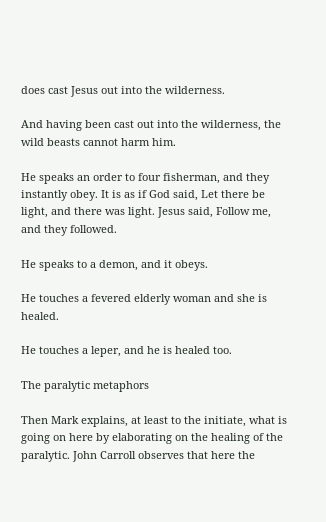does cast Jesus out into the wilderness.

And having been cast out into the wilderness, the wild beasts cannot harm him.

He speaks an order to four fisherman, and they instantly obey. It is as if God said, Let there be light, and there was light. Jesus said, Follow me, and they followed.

He speaks to a demon, and it obeys.

He touches a fevered elderly woman and she is healed.

He touches a leper, and he is healed too.

The paralytic metaphors

Then Mark explains, at least to the initiate, what is going on here by elaborating on the healing of the paralytic. John Carroll observes that here the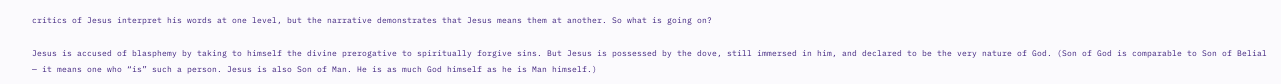critics of Jesus interpret his words at one level, but the narrative demonstrates that Jesus means them at another. So what is going on?

Jesus is accused of blasphemy by taking to himself the divine prerogative to spiritually forgive sins. But Jesus is possessed by the dove, still immersed in him, and declared to be the very nature of God. (Son of God is comparable to Son of Belial — it means one who “is” such a person. Jesus is also Son of Man. He is as much God himself as he is Man himself.)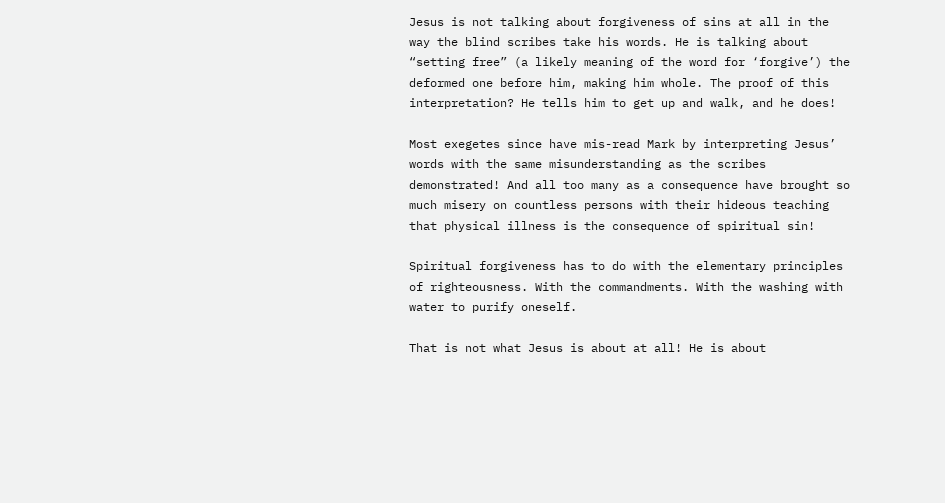Jesus is not talking about forgiveness of sins at all in the way the blind scribes take his words. He is talking about “setting free” (a likely meaning of the word for ‘forgive’) the deformed one before him, making him whole. The proof of this interpretation? He tells him to get up and walk, and he does!

Most exegetes since have mis-read Mark by interpreting Jesus’ words with the same misunderstanding as the scribes demonstrated! And all too many as a consequence have brought so much misery on countless persons with their hideous teaching that physical illness is the consequence of spiritual sin!

Spiritual forgiveness has to do with the elementary principles of righteousness. With the commandments. With the washing with water to purify oneself.

That is not what Jesus is about at all! He is about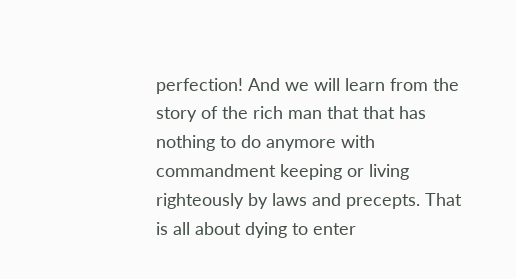perfection! And we will learn from the story of the rich man that that has nothing to do anymore with commandment keeping or living righteously by laws and precepts. That is all about dying to enter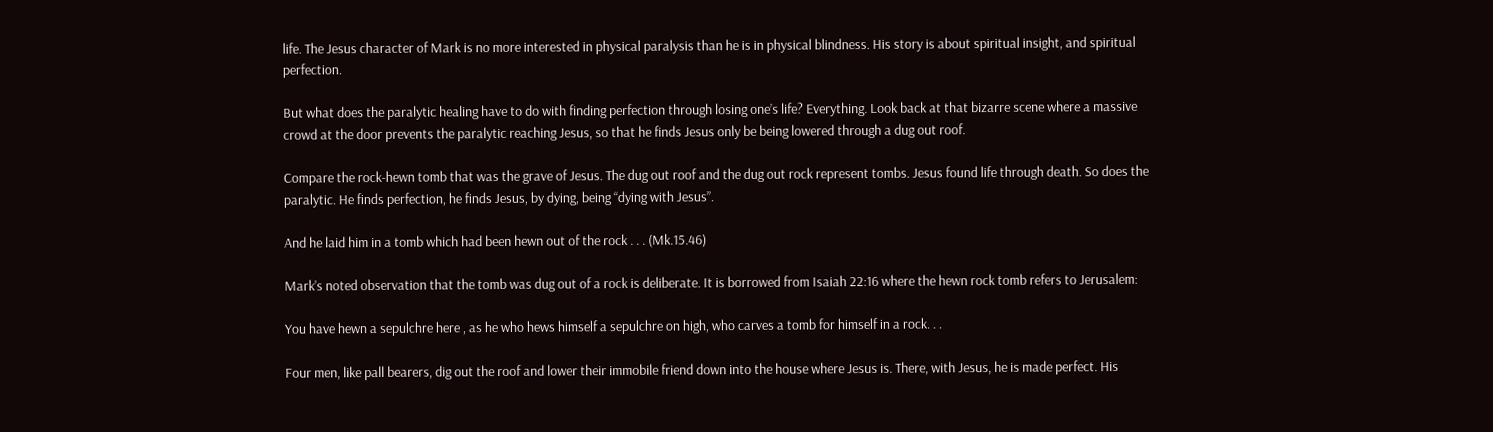life. The Jesus character of Mark is no more interested in physical paralysis than he is in physical blindness. His story is about spiritual insight, and spiritual perfection.

But what does the paralytic healing have to do with finding perfection through losing one’s life? Everything. Look back at that bizarre scene where a massive crowd at the door prevents the paralytic reaching Jesus, so that he finds Jesus only be being lowered through a dug out roof.

Compare the rock-hewn tomb that was the grave of Jesus. The dug out roof and the dug out rock represent tombs. Jesus found life through death. So does the paralytic. He finds perfection, he finds Jesus, by dying, being “dying with Jesus”.

And he laid him in a tomb which had been hewn out of the rock . . . (Mk.15.46)

Mark’s noted observation that the tomb was dug out of a rock is deliberate. It is borrowed from Isaiah 22:16 where the hewn rock tomb refers to Jerusalem:

You have hewn a sepulchre here , as he who hews himself a sepulchre on high, who carves a tomb for himself in a rock. . .

Four men, like pall bearers, dig out the roof and lower their immobile friend down into the house where Jesus is. There, with Jesus, he is made perfect. His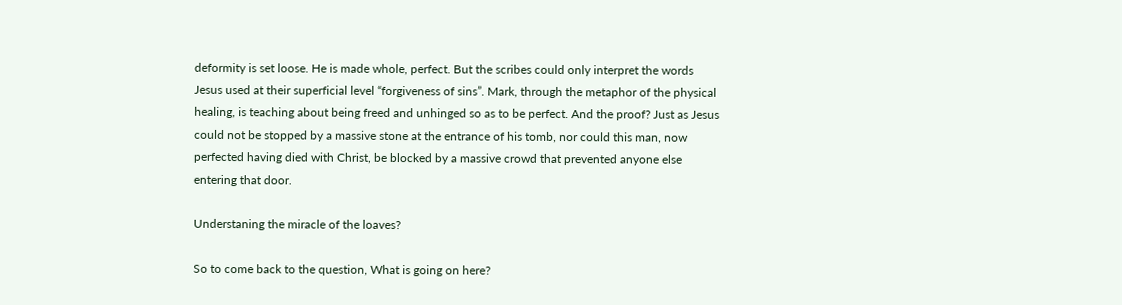deformity is set loose. He is made whole, perfect. But the scribes could only interpret the words Jesus used at their superficial level “forgiveness of sins”. Mark, through the metaphor of the physical healing, is teaching about being freed and unhinged so as to be perfect. And the proof? Just as Jesus could not be stopped by a massive stone at the entrance of his tomb, nor could this man, now perfected having died with Christ, be blocked by a massive crowd that prevented anyone else entering that door.

Understaning the miracle of the loaves?

So to come back to the question, What is going on here?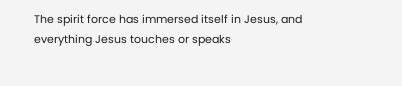The spirit force has immersed itself in Jesus, and everything Jesus touches or speaks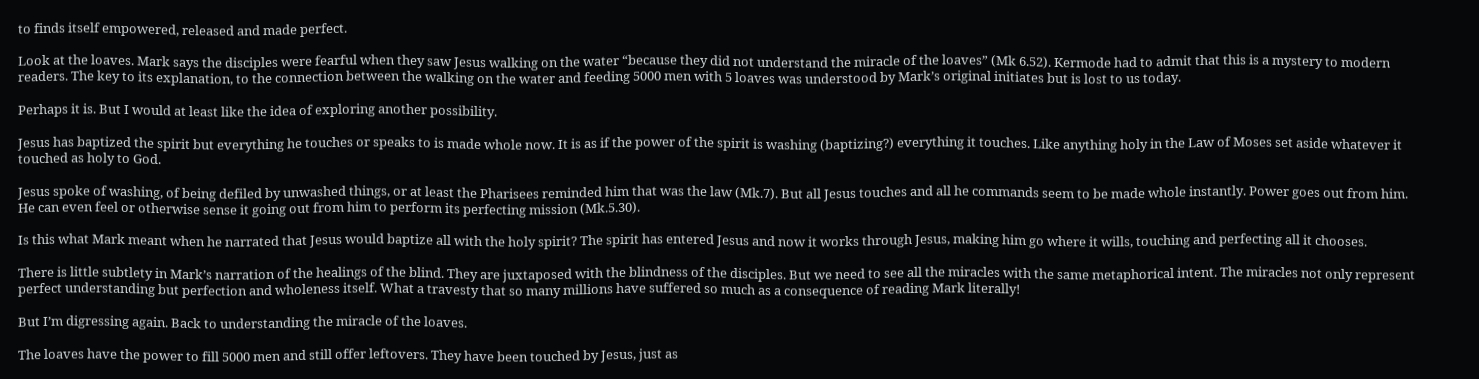to finds itself empowered, released and made perfect.

Look at the loaves. Mark says the disciples were fearful when they saw Jesus walking on the water “because they did not understand the miracle of the loaves” (Mk 6.52). Kermode had to admit that this is a mystery to modern readers. The key to its explanation, to the connection between the walking on the water and feeding 5000 men with 5 loaves was understood by Mark’s original initiates but is lost to us today.

Perhaps it is. But I would at least like the idea of exploring another possibility.

Jesus has baptized the spirit but everything he touches or speaks to is made whole now. It is as if the power of the spirit is washing (baptizing?) everything it touches. Like anything holy in the Law of Moses set aside whatever it touched as holy to God.

Jesus spoke of washing, of being defiled by unwashed things, or at least the Pharisees reminded him that was the law (Mk.7). But all Jesus touches and all he commands seem to be made whole instantly. Power goes out from him. He can even feel or otherwise sense it going out from him to perform its perfecting mission (Mk.5.30).

Is this what Mark meant when he narrated that Jesus would baptize all with the holy spirit? The spirit has entered Jesus and now it works through Jesus, making him go where it wills, touching and perfecting all it chooses.

There is little subtlety in Mark’s narration of the healings of the blind. They are juxtaposed with the blindness of the disciples. But we need to see all the miracles with the same metaphorical intent. The miracles not only represent perfect understanding but perfection and wholeness itself. What a travesty that so many millions have suffered so much as a consequence of reading Mark literally!

But I’m digressing again. Back to understanding the miracle of the loaves.

The loaves have the power to fill 5000 men and still offer leftovers. They have been touched by Jesus, just as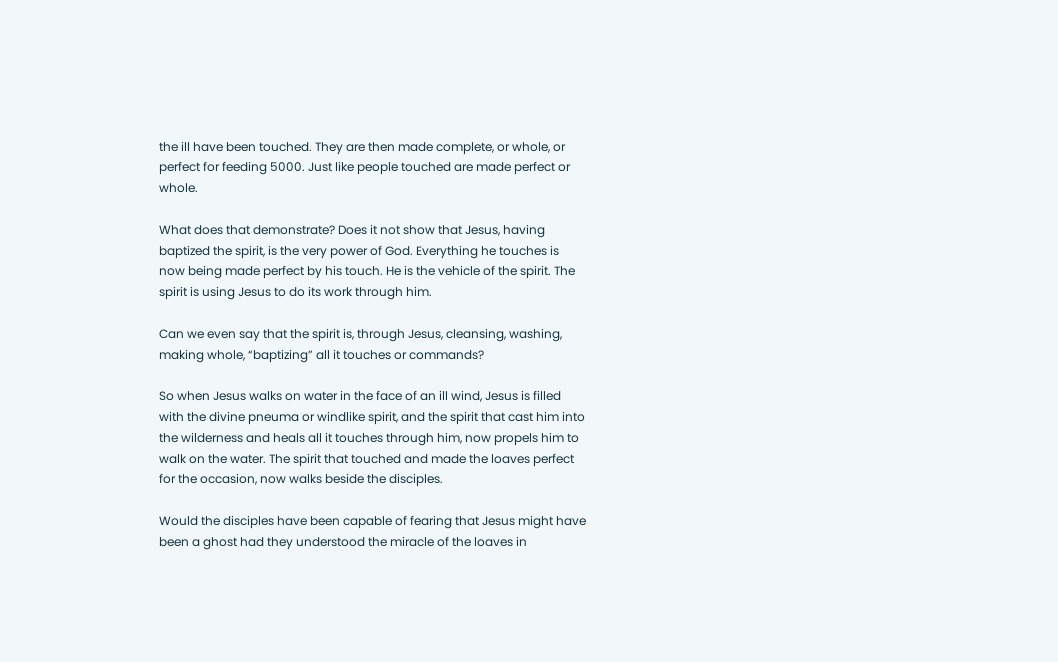the ill have been touched. They are then made complete, or whole, or perfect for feeding 5000. Just like people touched are made perfect or whole.

What does that demonstrate? Does it not show that Jesus, having baptized the spirit, is the very power of God. Everything he touches is now being made perfect by his touch. He is the vehicle of the spirit. The spirit is using Jesus to do its work through him.

Can we even say that the spirit is, through Jesus, cleansing, washing, making whole, “baptizing” all it touches or commands?

So when Jesus walks on water in the face of an ill wind, Jesus is filled with the divine pneuma or windlike spirit, and the spirit that cast him into the wilderness and heals all it touches through him, now propels him to walk on the water. The spirit that touched and made the loaves perfect for the occasion, now walks beside the disciples.

Would the disciples have been capable of fearing that Jesus might have been a ghost had they understood the miracle of the loaves in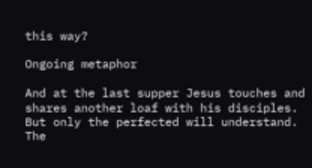this way?

Ongoing metaphor

And at the last supper Jesus touches and shares another loaf with his disciples. But only the perfected will understand. The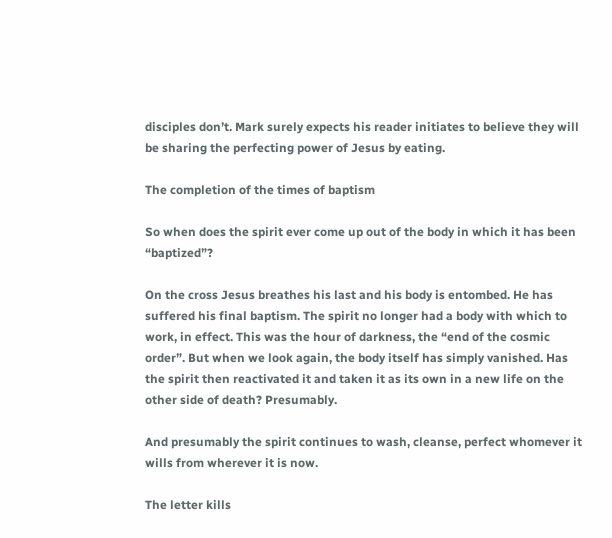disciples don’t. Mark surely expects his reader initiates to believe they will be sharing the perfecting power of Jesus by eating.

The completion of the times of baptism

So when does the spirit ever come up out of the body in which it has been “baptized”?

On the cross Jesus breathes his last and his body is entombed. He has suffered his final baptism. The spirit no longer had a body with which to work, in effect. This was the hour of darkness, the “end of the cosmic order”. But when we look again, the body itself has simply vanished. Has the spirit then reactivated it and taken it as its own in a new life on the other side of death? Presumably.

And presumably the spirit continues to wash, cleanse, perfect whomever it wills from wherever it is now.

The letter kills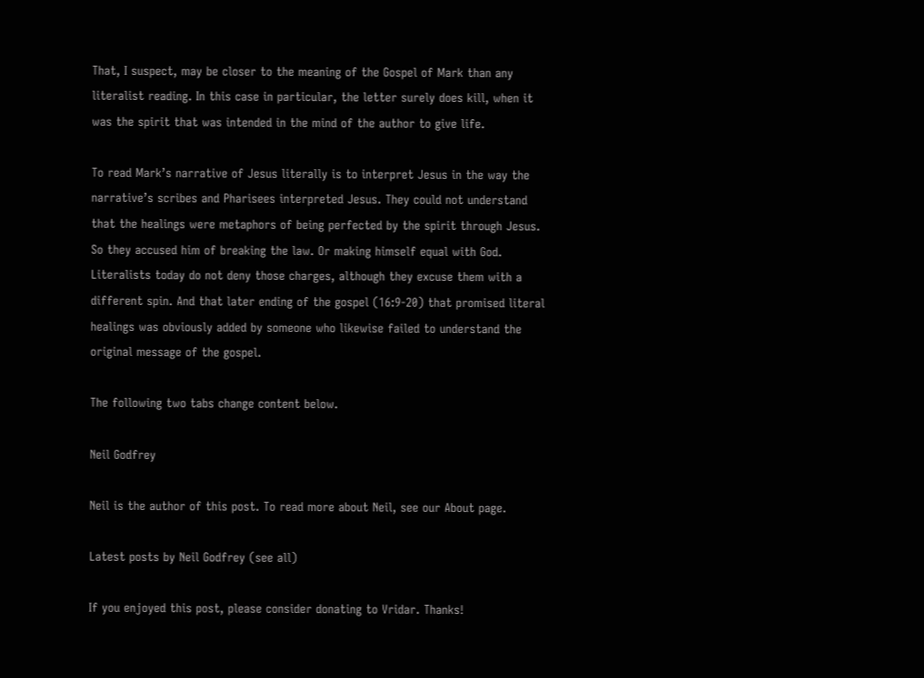That, I suspect, may be closer to the meaning of the Gospel of Mark than any literalist reading. In this case in particular, the letter surely does kill, when it was the spirit that was intended in the mind of the author to give life.

To read Mark’s narrative of Jesus literally is to interpret Jesus in the way the narrative’s scribes and Pharisees interpreted Jesus. They could not understand that the healings were metaphors of being perfected by the spirit through Jesus. So they accused him of breaking the law. Or making himself equal with God. Literalists today do not deny those charges, although they excuse them with a different spin. And that later ending of the gospel (16:9-20) that promised literal healings was obviously added by someone who likewise failed to understand the original message of the gospel.

The following two tabs change content below.

Neil Godfrey

Neil is the author of this post. To read more about Neil, see our About page.

Latest posts by Neil Godfrey (see all)

If you enjoyed this post, please consider donating to Vridar. Thanks!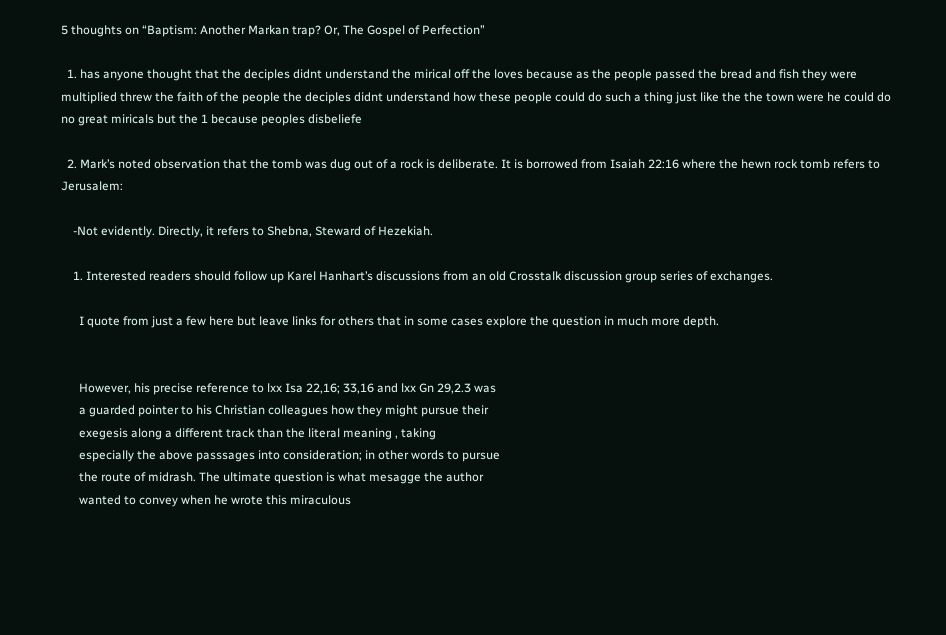5 thoughts on “Baptism: Another Markan trap? Or, The Gospel of Perfection”

  1. has anyone thought that the deciples didnt understand the mirical off the loves because as the people passed the bread and fish they were multiplied threw the faith of the people the deciples didnt understand how these people could do such a thing just like the the town were he could do no great miricals but the 1 because peoples disbeliefe

  2. Mark’s noted observation that the tomb was dug out of a rock is deliberate. It is borrowed from Isaiah 22:16 where the hewn rock tomb refers to Jerusalem:

    -Not evidently. Directly, it refers to Shebna, Steward of Hezekiah.

    1. Interested readers should follow up Karel Hanhart’s discussions from an old Crosstalk discussion group series of exchanges.

      I quote from just a few here but leave links for others that in some cases explore the question in much more depth.


      However, his precise reference to lxx Isa 22,16; 33,16 and lxx Gn 29,2.3 was
      a guarded pointer to his Christian colleagues how they might pursue their
      exegesis along a different track than the literal meaning , taking
      especially the above passsages into consideration; in other words to pursue
      the route of midrash. The ultimate question is what mesagge the author
      wanted to convey when he wrote this miraculous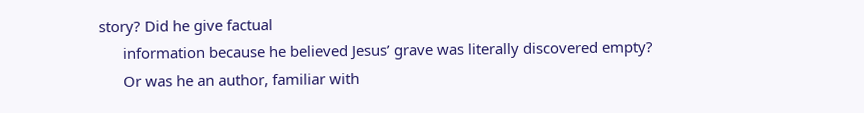story? Did he give factual
      information because he believed Jesus’ grave was literally discovered empty?
      Or was he an author, familiar with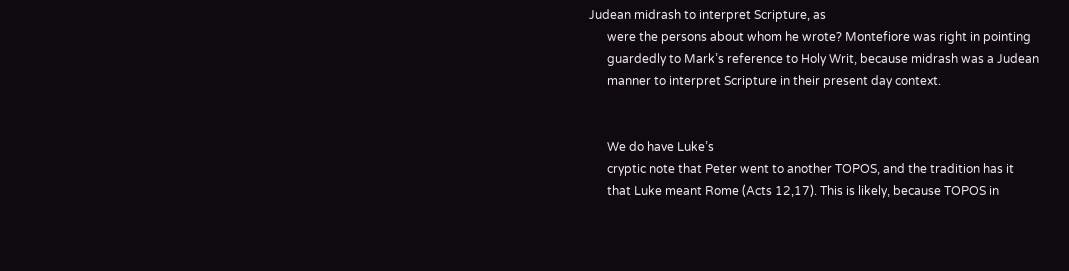Judean midrash to interpret Scripture, as
      were the persons about whom he wrote? Montefiore was right in pointing
      guardedly to Mark’s reference to Holy Writ, because midrash was a Judean
      manner to interpret Scripture in their present day context.


      We do have Luke’s
      cryptic note that Peter went to another TOPOS, and the tradition has it
      that Luke meant Rome (Acts 12,17). This is likely, because TOPOS in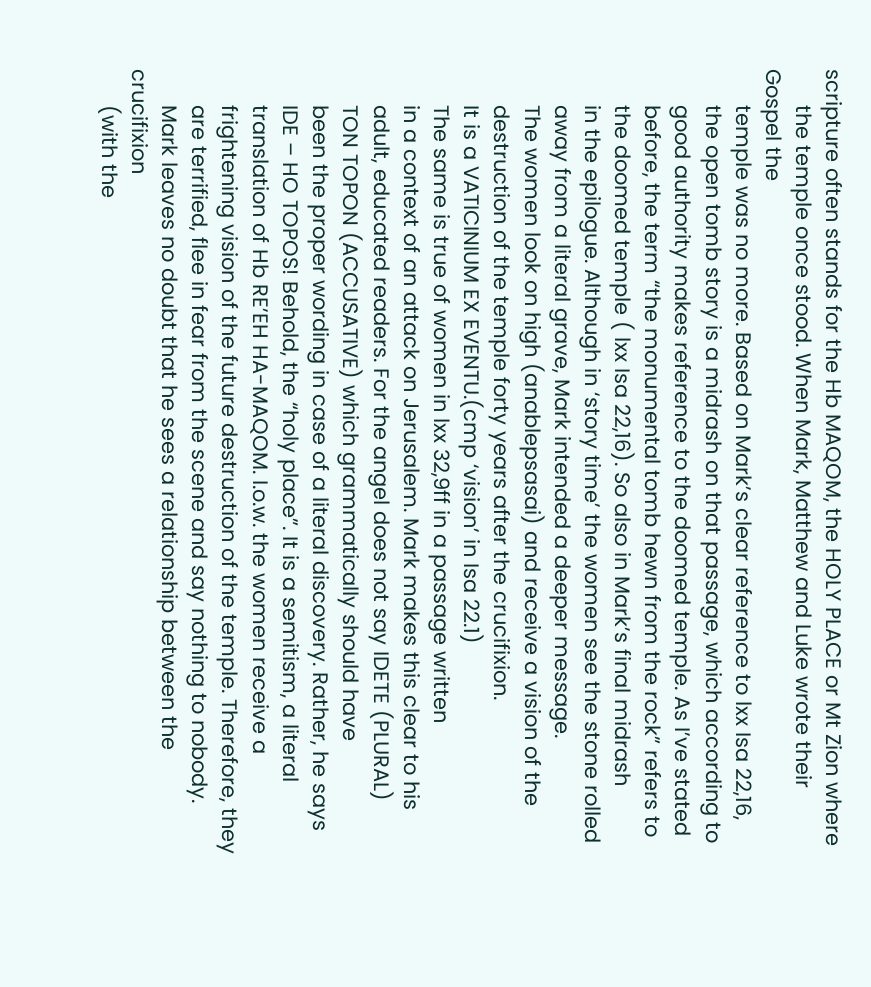scripture often stands for the Hb MAQOM, the HOLY PLACE or Mt Zion where
      the temple once stood. When Mark, Matthew and Luke wrote their Gospel the
      temple was no more. Based on Mark’s clear reference to lxx Isa 22,16,
      the open tomb story is a midrash on that passage, which according to
      good authority makes reference to the doomed temple. As I’ve stated
      before, the term “the monumental tomb hewn from the rock” refers to
      the doomed temple ( lxx Isa 22,16). So also in Mark’s final midrash
      in the epilogue. Although in ‘story time’ the women see the stone rolled
      away from a literal grave, Mark intended a deeper message.
      The women look on high (anablepsasai) and receive a vision of the
      destruction of the temple forty years after the crucifixion.
      It is a VATICINIUM EX EVENTU.(cmp ‘vision’ in Isa 22.1)
      The same is true of women in lxx 32,9ff in a passage written
      in a context of an attack on Jerusalem. Mark makes this clear to his
      adult, educated readers. For the angel does not say IDETE (PLURAL)
      TON TOPON (ACCUSATIVE) which grammatically should have
      been the proper wording in case of a literal discovery. Rather, he says
      IDE – HO TOPOS! Behold, the “holy place”. It is a semitism, a literal
      translation of Hb RE’EH HA-MAQOM. I.o.w. the women receive a
      frightening vision of the future destruction of the temple. Therefore, they
      are terrified, flee in fear from the scene and say nothing to nobody.
      Mark leaves no doubt that he sees a relationship between the crucifixion
      (with the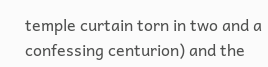temple curtain torn in two and a confessing centurion) and the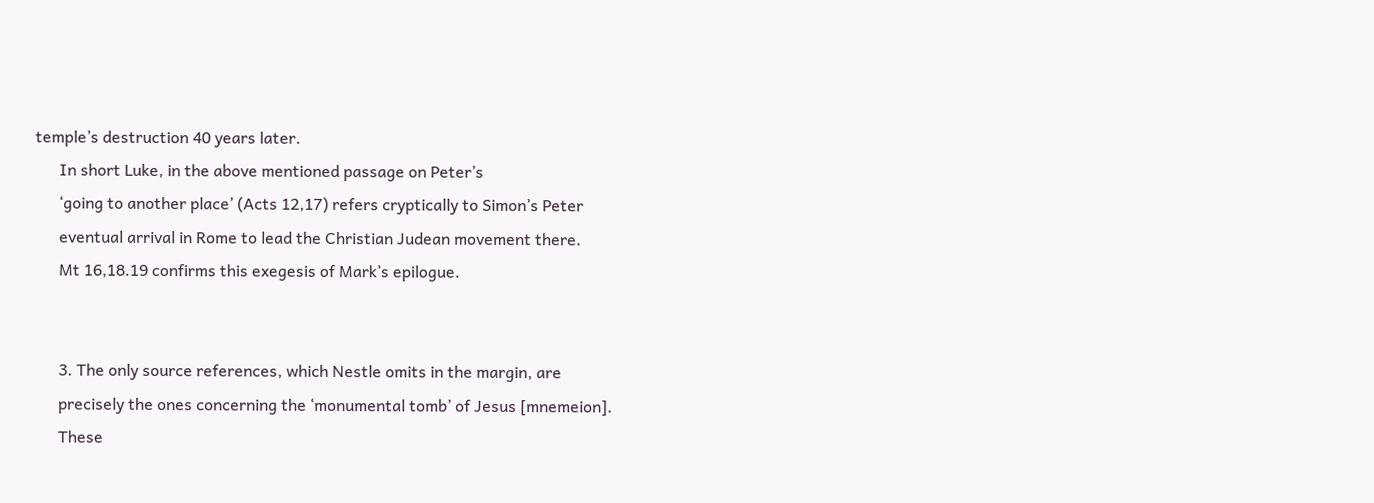temple’s destruction 40 years later.
      In short Luke, in the above mentioned passage on Peter’s
      ‘going to another place’ (Acts 12,17) refers cryptically to Simon’s Peter
      eventual arrival in Rome to lead the Christian Judean movement there.
      Mt 16,18.19 confirms this exegesis of Mark’s epilogue.


      3. The only source references, which Nestle omits in the margin, are
      precisely the ones concerning the ‘monumental tomb’ of Jesus [mnemeion].
      These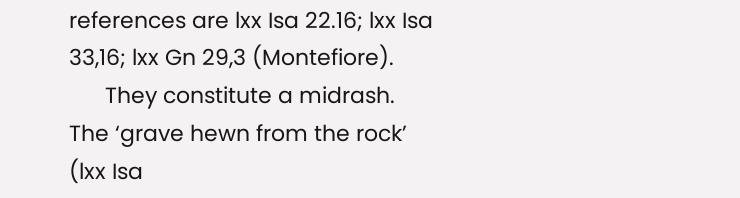references are lxx Isa 22.16; lxx Isa 33,16; lxx Gn 29,3 (Montefiore).
      They constitute a midrash. The ‘grave hewn from the rock’ (lxx Isa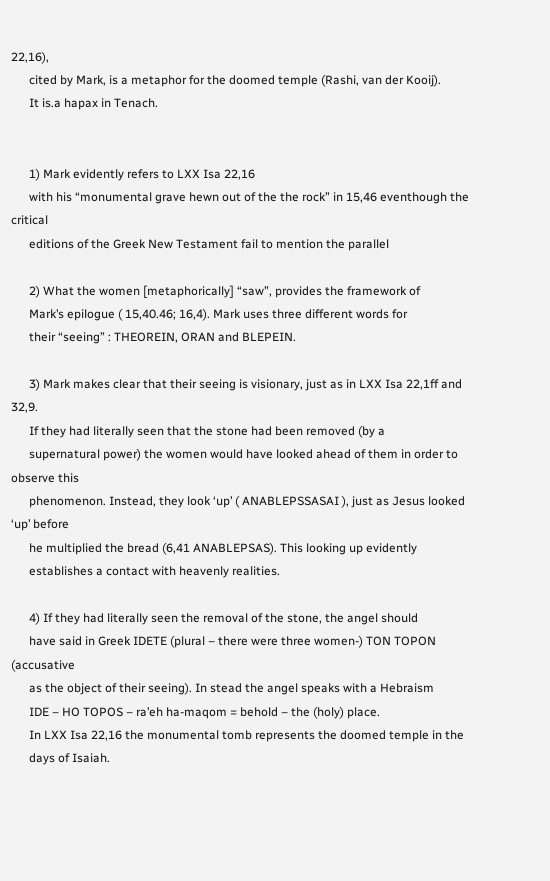22,16),
      cited by Mark, is a metaphor for the doomed temple (Rashi, van der Kooij).
      It is.a hapax in Tenach.


      1) Mark evidently refers to LXX Isa 22,16
      with his “monumental grave hewn out of the the rock” in 15,46 eventhough the critical
      editions of the Greek New Testament fail to mention the parallel

      2) What the women [metaphorically] “saw”, provides the framework of
      Mark’s epilogue ( 15,40.46; 16,4). Mark uses three different words for
      their “seeing” : THEOREIN, ORAN and BLEPEIN.

      3) Mark makes clear that their seeing is visionary, just as in LXX Isa 22,1ff and 32,9.
      If they had literally seen that the stone had been removed (by a
      supernatural power) the women would have looked ahead of them in order to observe this
      phenomenon. Instead, they look ‘up’ ( ANABLEPSSASAI ), just as Jesus looked ‘up’ before
      he multiplied the bread (6,41 ANABLEPSAS). This looking up evidently
      establishes a contact with heavenly realities.

      4) If they had literally seen the removal of the stone, the angel should
      have said in Greek IDETE (plural – there were three women-) TON TOPON (accusative
      as the object of their seeing). In stead the angel speaks with a Hebraism
      IDE – HO TOPOS – ra’eh ha-maqom = behold – the (holy) place.
      In LXX Isa 22,16 the monumental tomb represents the doomed temple in the
      days of Isaiah.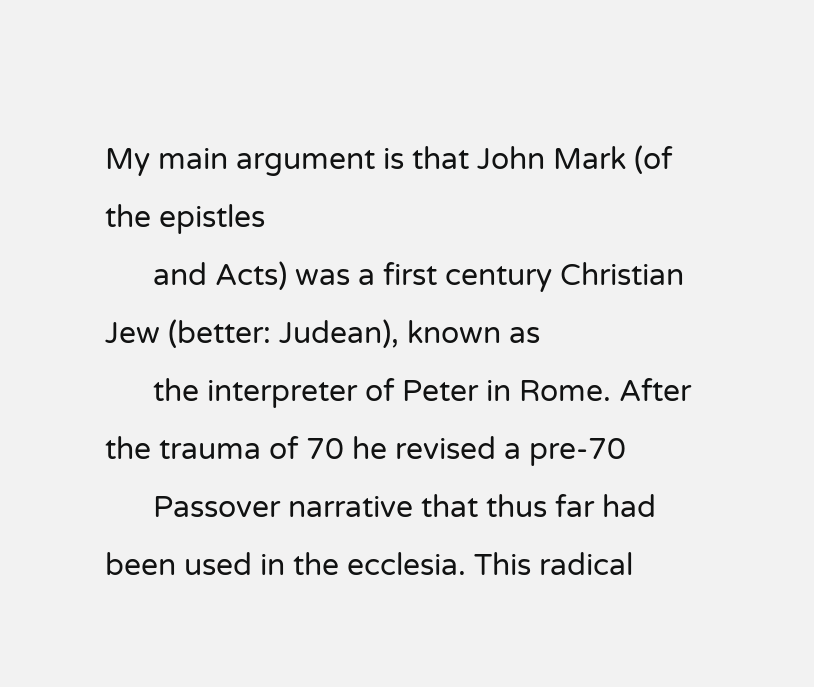My main argument is that John Mark (of the epistles
      and Acts) was a first century Christian Jew (better: Judean), known as
      the interpreter of Peter in Rome. After the trauma of 70 he revised a pre-70
      Passover narrative that thus far had been used in the ecclesia. This radical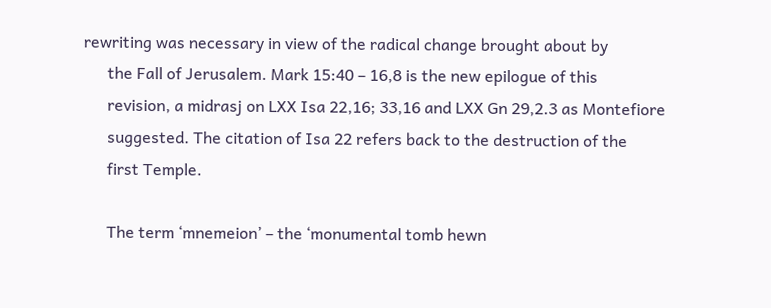rewriting was necessary in view of the radical change brought about by
      the Fall of Jerusalem. Mark 15:40 – 16,8 is the new epilogue of this
      revision, a midrasj on LXX Isa 22,16; 33,16 and LXX Gn 29,2.3 as Montefiore
      suggested. The citation of Isa 22 refers back to the destruction of the
      first Temple.

      The term ‘mnemeion’ – the ‘monumental tomb hewn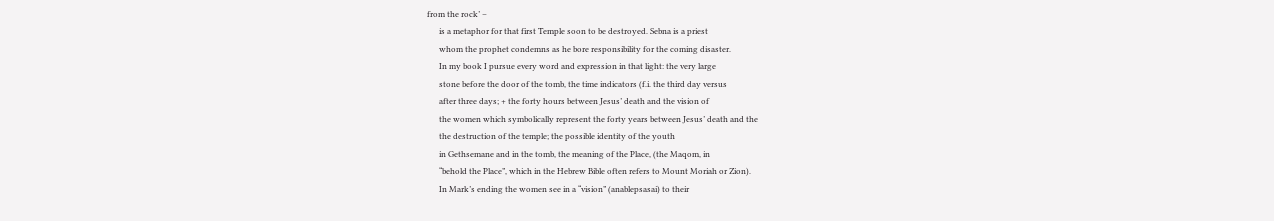from the rock’ –
      is a metaphor for that first Temple soon to be destroyed. Sebna is a priest
      whom the prophet condemns as he bore responsibility for the coming disaster.
      In my book I pursue every word and expression in that light: the very large
      stone before the door of the tomb, the time indicators (f.i. the third day versus
      after three days; + the forty hours between Jesus’ death and the vision of
      the women which symbolically represent the forty years between Jesus’ death and the
      the destruction of the temple; the possible identity of the youth
      in Gethsemane and in the tomb, the meaning of the Place, (the Maqom, in
      “behold the Place”, which in the Hebrew Bible often refers to Mount Moriah or Zion).
      In Mark’s ending the women see in a “vision” (anablepsasai) to their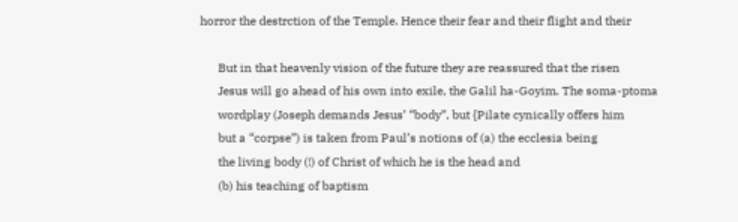horror the destrction of the Temple. Hence their fear and their flight and their

      But in that heavenly vision of the future they are reassured that the risen
      Jesus will go ahead of his own into exile, the Galil ha-Goyim. The soma-ptoma
      wordplay (Joseph demands Jesus’ “body”, but {Pilate cynically offers him
      but a “corpse”) is taken from Paul’s notions of (a) the ecclesia being
      the living body (!) of Christ of which he is the head and
      (b) his teaching of baptism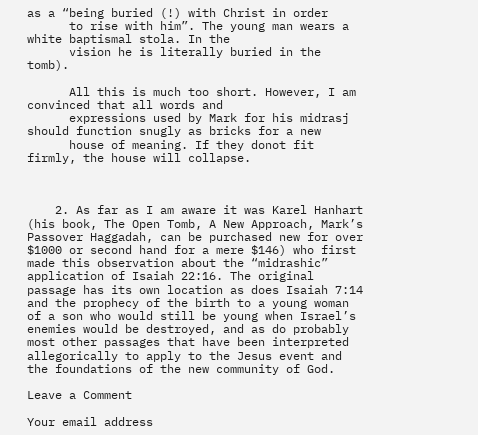as a “being buried (!) with Christ in order
      to rise with him”. The young man wears a white baptismal stola. In the
      vision he is literally buried in the tomb).

      All this is much too short. However, I am convinced that all words and
      expressions used by Mark for his midrasj should function snugly as bricks for a new
      house of meaning. If they donot fit firmly, the house will collapse.



    2. As far as I am aware it was Karel Hanhart (his book, The Open Tomb, A New Approach, Mark’s Passover Haggadah, can be purchased new for over $1000 or second hand for a mere $146) who first made this observation about the “midrashic” application of Isaiah 22:16. The original passage has its own location as does Isaiah 7:14 and the prophecy of the birth to a young woman of a son who would still be young when Israel’s enemies would be destroyed, and as do probably most other passages that have been interpreted allegorically to apply to the Jesus event and the foundations of the new community of God.

Leave a Comment

Your email address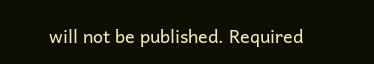will not be published. Required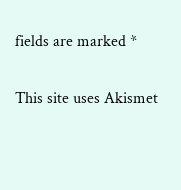fields are marked *

This site uses Akismet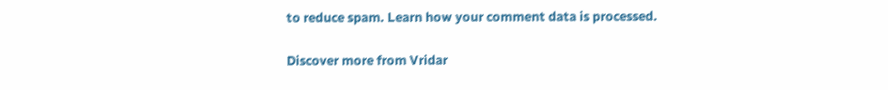to reduce spam. Learn how your comment data is processed.

Discover more from Vridar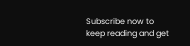Subscribe now to keep reading and get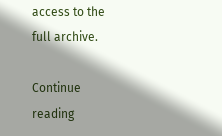access to the full archive.

Continue reading